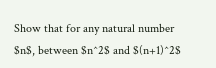Show that for any natural number $n$, between $n^2$ and $(n+1)^2$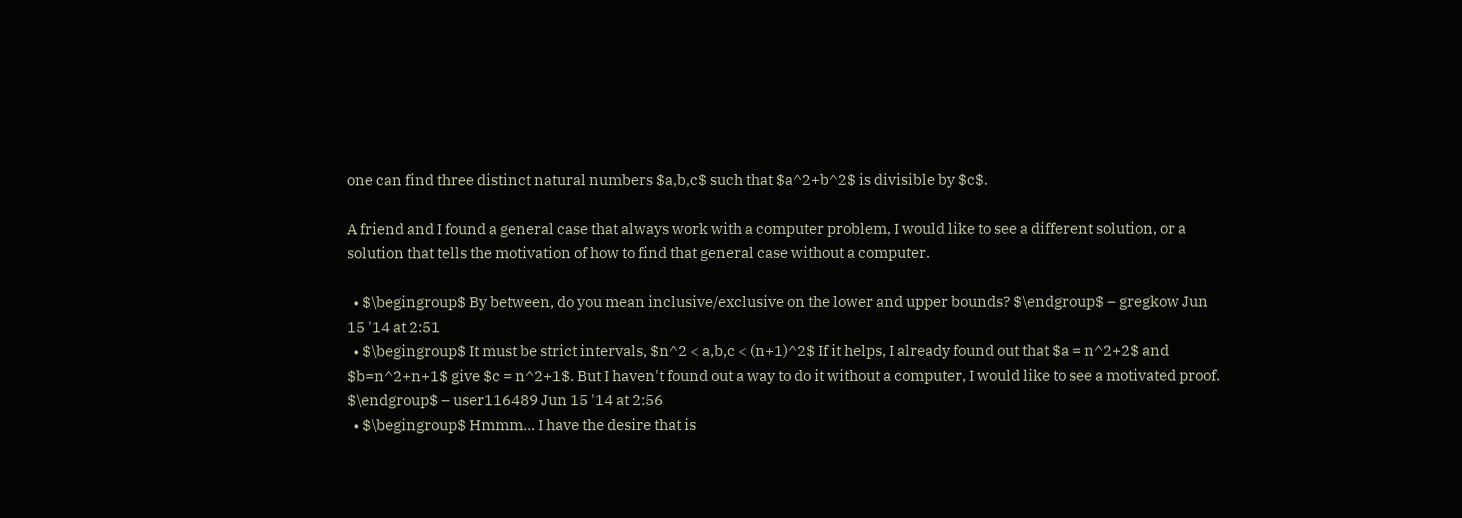one can find three distinct natural numbers $a,b,c$ such that $a^2+b^2$ is divisible by $c$.

A friend and I found a general case that always work with a computer problem, I would like to see a different solution, or a solution that tells the motivation of how to find that general case without a computer.

  • $\begingroup$ By between, do you mean inclusive/exclusive on the lower and upper bounds? $\endgroup$ – gregkow Jun 15 '14 at 2:51
  • $\begingroup$ It must be strict intervals, $n^2 < a,b,c < (n+1)^2$ If it helps, I already found out that $a = n^2+2$ and $b=n^2+n+1$ give $c = n^2+1$. But I haven't found out a way to do it without a computer, I would like to see a motivated proof. $\endgroup$ – user116489 Jun 15 '14 at 2:56
  • $\begingroup$ Hmmm... I have the desire that is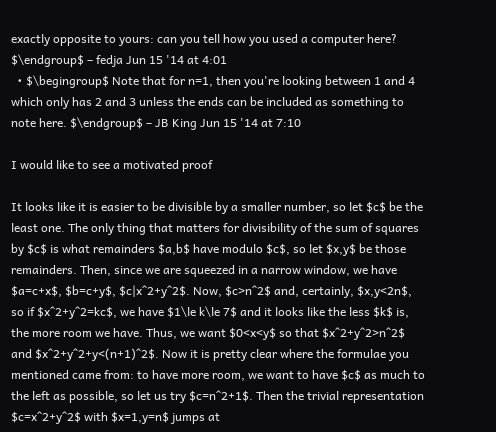exactly opposite to yours: can you tell how you used a computer here? $\endgroup$ – fedja Jun 15 '14 at 4:01
  • $\begingroup$ Note that for n=1, then you're looking between 1 and 4 which only has 2 and 3 unless the ends can be included as something to note here. $\endgroup$ – JB King Jun 15 '14 at 7:10

I would like to see a motivated proof

It looks like it is easier to be divisible by a smaller number, so let $c$ be the least one. The only thing that matters for divisibility of the sum of squares by $c$ is what remainders $a,b$ have modulo $c$, so let $x,y$ be those remainders. Then, since we are squeezed in a narrow window, we have $a=c+x$, $b=c+y$, $c|x^2+y^2$. Now, $c>n^2$ and, certainly, $x,y<2n$, so if $x^2+y^2=kc$, we have $1\le k\le 7$ and it looks like the less $k$ is, the more room we have. Thus, we want $0<x<y$ so that $x^2+y^2>n^2$ and $x^2+y^2+y<(n+1)^2$. Now it is pretty clear where the formulae you mentioned came from: to have more room, we want to have $c$ as much to the left as possible, so let us try $c=n^2+1$. Then the trivial representation $c=x^2+y^2$ with $x=1,y=n$ jumps at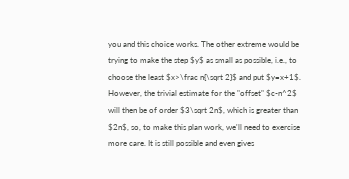you and this choice works. The other extreme would be trying to make the step $y$ as small as possible, i.e., to choose the least $x>\frac n{\sqrt 2}$ and put $y=x+1$. However, the trivial estimate for the "offset" $c-n^2$ will then be of order $3\sqrt 2n$, which is greater than $2n$, so, to make this plan work, we'll need to exercise more care. It is still possible and even gives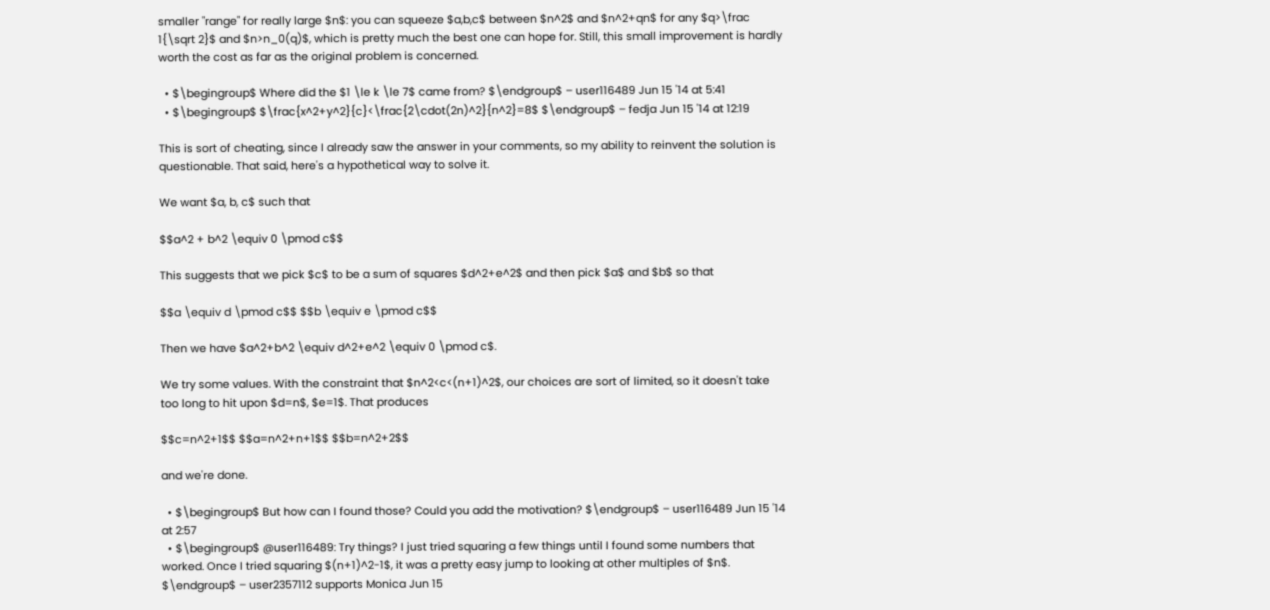smaller "range" for really large $n$: you can squeeze $a,b,c$ between $n^2$ and $n^2+qn$ for any $q>\frac 1{\sqrt 2}$ and $n>n_0(q)$, which is pretty much the best one can hope for. Still, this small improvement is hardly worth the cost as far as the original problem is concerned.

  • $\begingroup$ Where did the $1 \le k \le 7$ came from? $\endgroup$ – user116489 Jun 15 '14 at 5:41
  • $\begingroup$ $\frac{x^2+y^2}{c}<\frac{2\cdot(2n)^2}{n^2}=8$ $\endgroup$ – fedja Jun 15 '14 at 12:19

This is sort of cheating, since I already saw the answer in your comments, so my ability to reinvent the solution is questionable. That said, here's a hypothetical way to solve it.

We want $a, b, c$ such that

$$a^2 + b^2 \equiv 0 \pmod c$$

This suggests that we pick $c$ to be a sum of squares $d^2+e^2$ and then pick $a$ and $b$ so that

$$a \equiv d \pmod c$$ $$b \equiv e \pmod c$$

Then we have $a^2+b^2 \equiv d^2+e^2 \equiv 0 \pmod c$.

We try some values. With the constraint that $n^2<c<(n+1)^2$, our choices are sort of limited, so it doesn't take too long to hit upon $d=n$, $e=1$. That produces

$$c=n^2+1$$ $$a=n^2+n+1$$ $$b=n^2+2$$

and we're done.

  • $\begingroup$ But how can I found those? Could you add the motivation? $\endgroup$ – user116489 Jun 15 '14 at 2:57
  • $\begingroup$ @user116489: Try things? I just tried squaring a few things until I found some numbers that worked. Once I tried squaring $(n+1)^2-1$, it was a pretty easy jump to looking at other multiples of $n$. $\endgroup$ – user2357112 supports Monica Jun 15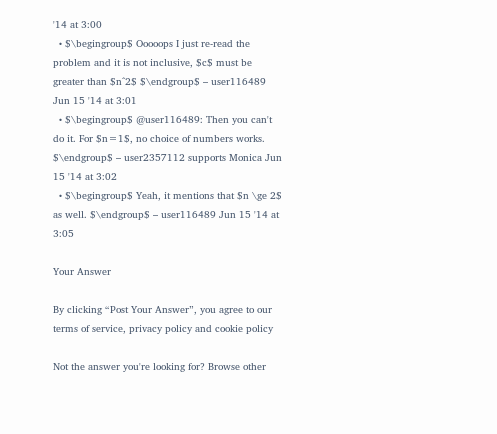'14 at 3:00
  • $\begingroup$ Ooooops I just re-read the problem and it is not inclusive, $c$ must be greater than $n^2$ $\endgroup$ – user116489 Jun 15 '14 at 3:01
  • $\begingroup$ @user116489: Then you can't do it. For $n=1$, no choice of numbers works. $\endgroup$ – user2357112 supports Monica Jun 15 '14 at 3:02
  • $\begingroup$ Yeah, it mentions that $n \ge 2$ as well. $\endgroup$ – user116489 Jun 15 '14 at 3:05

Your Answer

By clicking “Post Your Answer”, you agree to our terms of service, privacy policy and cookie policy

Not the answer you're looking for? Browse other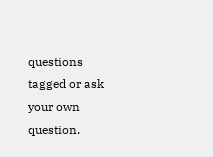questions tagged or ask your own question.